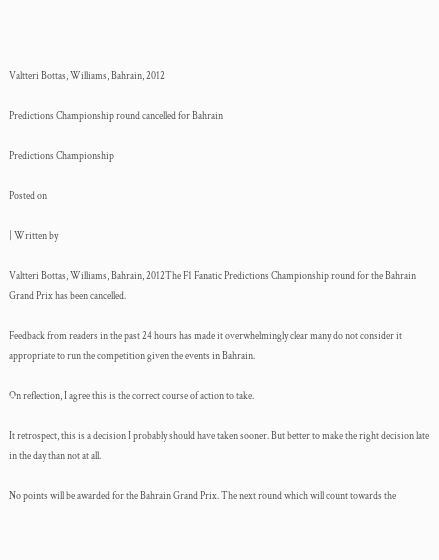Valtteri Bottas, Williams, Bahrain, 2012

Predictions Championship round cancelled for Bahrain

Predictions Championship

Posted on

| Written by

Valtteri Bottas, Williams, Bahrain, 2012The F1 Fanatic Predictions Championship round for the Bahrain Grand Prix has been cancelled.

Feedback from readers in the past 24 hours has made it overwhelmingly clear many do not consider it appropriate to run the competition given the events in Bahrain.

On reflection, I agree this is the correct course of action to take.

It retrospect, this is a decision I probably should have taken sooner. But better to make the right decision late in the day than not at all.

No points will be awarded for the Bahrain Grand Prix. The next round which will count towards the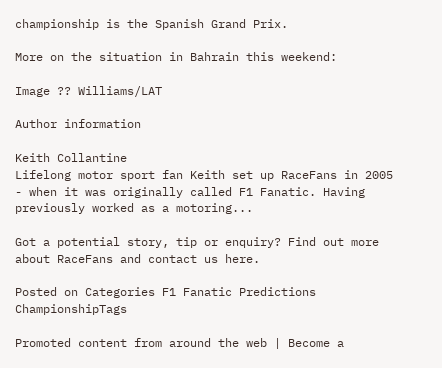championship is the Spanish Grand Prix.

More on the situation in Bahrain this weekend:

Image ?? Williams/LAT

Author information

Keith Collantine
Lifelong motor sport fan Keith set up RaceFans in 2005 - when it was originally called F1 Fanatic. Having previously worked as a motoring...

Got a potential story, tip or enquiry? Find out more about RaceFans and contact us here.

Posted on Categories F1 Fanatic Predictions ChampionshipTags

Promoted content from around the web | Become a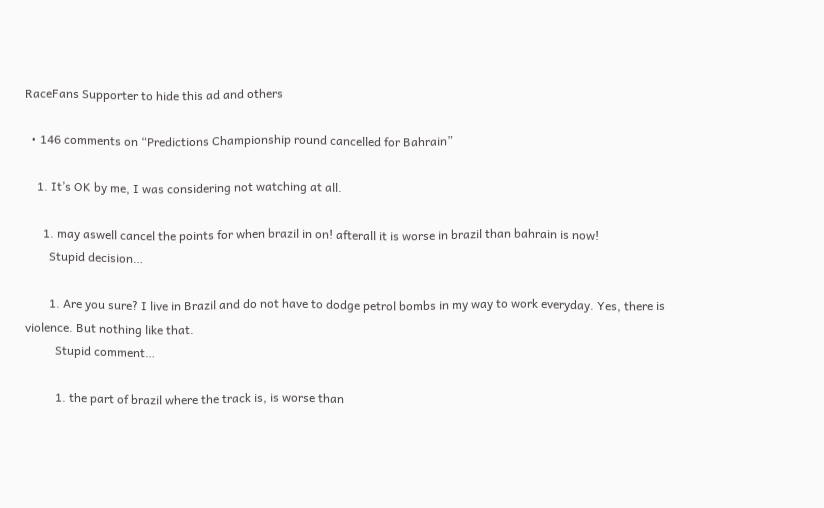RaceFans Supporter to hide this ad and others

  • 146 comments on “Predictions Championship round cancelled for Bahrain”

    1. It’s OK by me, I was considering not watching at all.

      1. may aswell cancel the points for when brazil in on! afterall it is worse in brazil than bahrain is now!
        Stupid decision…

        1. Are you sure? I live in Brazil and do not have to dodge petrol bombs in my way to work everyday. Yes, there is violence. But nothing like that.
          Stupid comment…

          1. the part of brazil where the track is, is worse than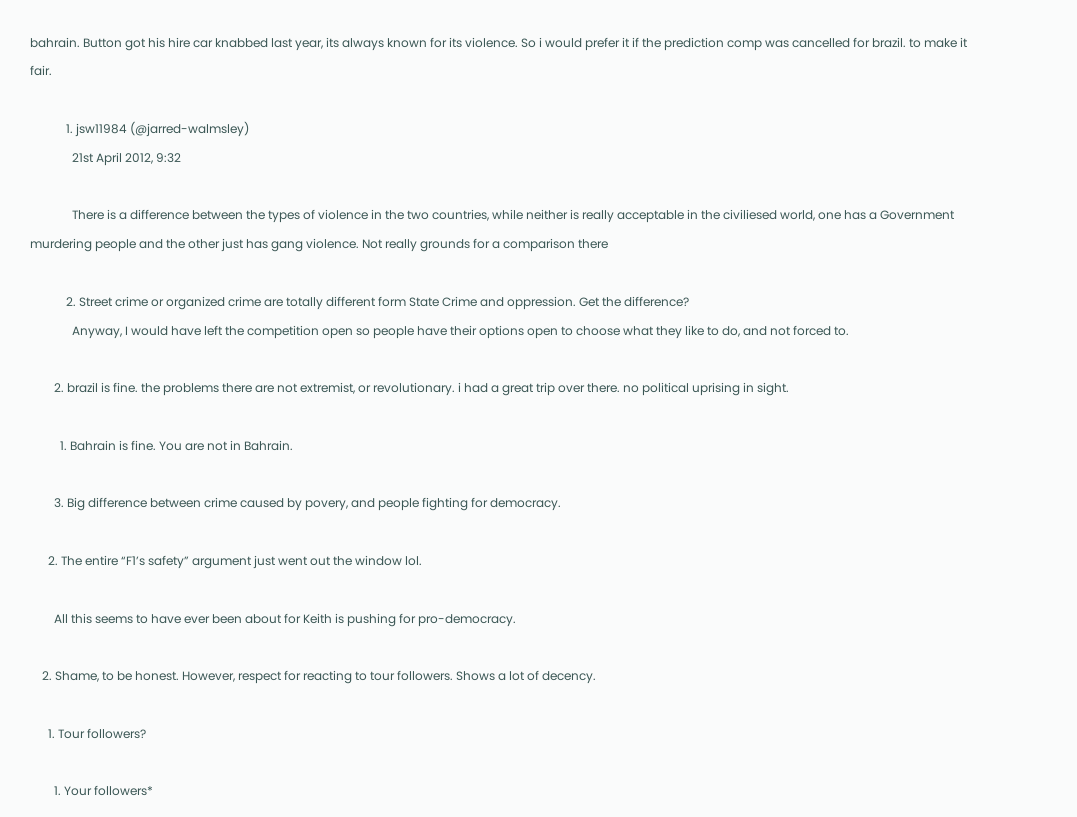bahrain. Button got his hire car knabbed last year, its always known for its violence. So i would prefer it if the prediction comp was cancelled for brazil. to make it fair.

            1. jsw11984 (@jarred-walmsley)
              21st April 2012, 9:32

              There is a difference between the types of violence in the two countries, while neither is really acceptable in the civiliesed world, one has a Government murdering people and the other just has gang violence. Not really grounds for a comparison there

            2. Street crime or organized crime are totally different form State Crime and oppression. Get the difference?
              Anyway, I would have left the competition open so people have their options open to choose what they like to do, and not forced to.

        2. brazil is fine. the problems there are not extremist, or revolutionary. i had a great trip over there. no political uprising in sight.

          1. Bahrain is fine. You are not in Bahrain.

        3. Big difference between crime caused by povery, and people fighting for democracy.

      2. The entire “F1’s safety” argument just went out the window lol.

        All this seems to have ever been about for Keith is pushing for pro-democracy.

    2. Shame, to be honest. However, respect for reacting to tour followers. Shows a lot of decency.

      1. Tour followers?

        1. Your followers*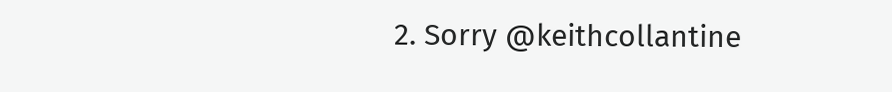2. Sorry @keithcollantine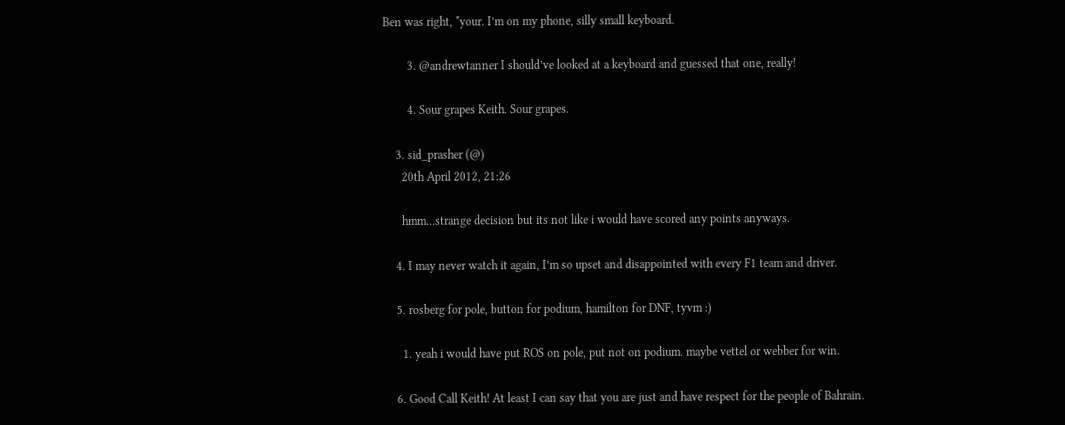Ben was right, *your. I’m on my phone, silly small keyboard.

        3. @andrewtanner I should’ve looked at a keyboard and guessed that one, really!

        4. Sour grapes Keith. Sour grapes.

    3. sid_prasher (@)
      20th April 2012, 21:26

      hmm…strange decision but its not like i would have scored any points anyways.

    4. I may never watch it again, I’m so upset and disappointed with every F1 team and driver.

    5. rosberg for pole, button for podium, hamilton for DNF, tyvm :)

      1. yeah i would have put ROS on pole, put not on podium. maybe vettel or webber for win.

    6. Good Call Keith! At least I can say that you are just and have respect for the people of Bahrain.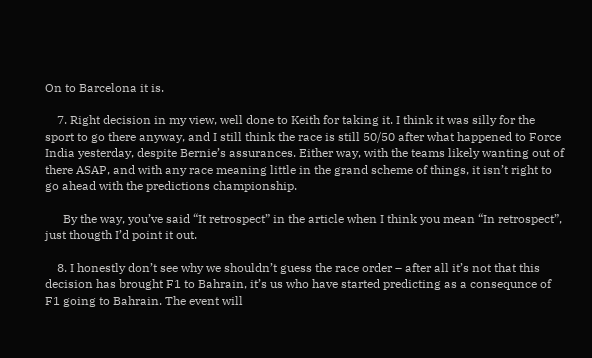On to Barcelona it is.

    7. Right decision in my view, well done to Keith for taking it. I think it was silly for the sport to go there anyway, and I still think the race is still 50/50 after what happened to Force India yesterday, despite Bernie’s assurances. Either way, with the teams likely wanting out of there ASAP, and with any race meaning little in the grand scheme of things, it isn’t right to go ahead with the predictions championship.

      By the way, you’ve said “It retrospect” in the article when I think you mean “In retrospect”, just thougth I’d point it out.

    8. I honestly don’t see why we shouldn’t guess the race order – after all it’s not that this decision has brought F1 to Bahrain, it’s us who have started predicting as a consequnce of F1 going to Bahrain. The event will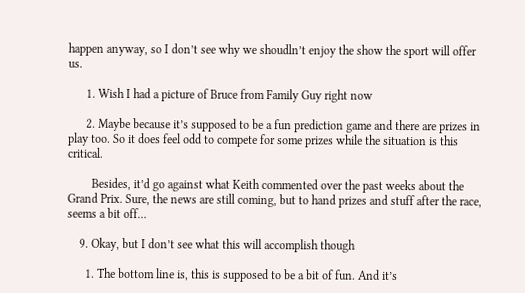happen anyway, so I don’t see why we shoudln’t enjoy the show the sport will offer us.

      1. Wish I had a picture of Bruce from Family Guy right now

      2. Maybe because it’s supposed to be a fun prediction game and there are prizes in play too. So it does feel odd to compete for some prizes while the situation is this critical.

        Besides, it’d go against what Keith commented over the past weeks about the Grand Prix. Sure, the news are still coming, but to hand prizes and stuff after the race, seems a bit off…

    9. Okay, but I don’t see what this will accomplish though

      1. The bottom line is, this is supposed to be a bit of fun. And it’s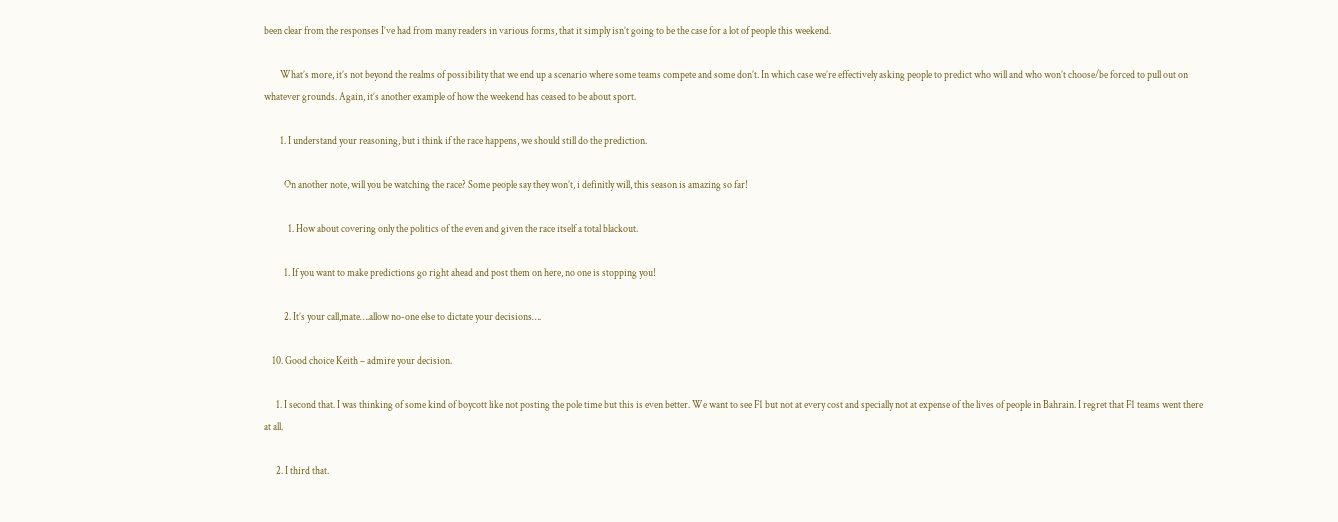been clear from the responses I’ve had from many readers in various forms, that it simply isn’t going to be the case for a lot of people this weekend.

        What’s more, it’s not beyond the realms of possibility that we end up a scenario where some teams compete and some don’t. In which case we’re effectively asking people to predict who will and who won’t choose/be forced to pull out on whatever grounds. Again, it’s another example of how the weekend has ceased to be about sport.

        1. I understand your reasoning, but i think if the race happens, we should still do the prediction.

          On another note, will you be watching the race? Some people say they won’t, i definitly will, this season is amazing so far!

            1. How about covering only the politics of the even and given the race itself a total blackout.

          1. If you want to make predictions go right ahead and post them on here, no one is stopping you!

          2. It’s your call,mate….allow no-one else to dictate your decisions….

    10. Good choice Keith – admire your decision.

      1. I second that. I was thinking of some kind of boycott like not posting the pole time but this is even better. We want to see F1 but not at every cost and specially not at expense of the lives of people in Bahrain. I regret that F1 teams went there at all.

      2. I third that.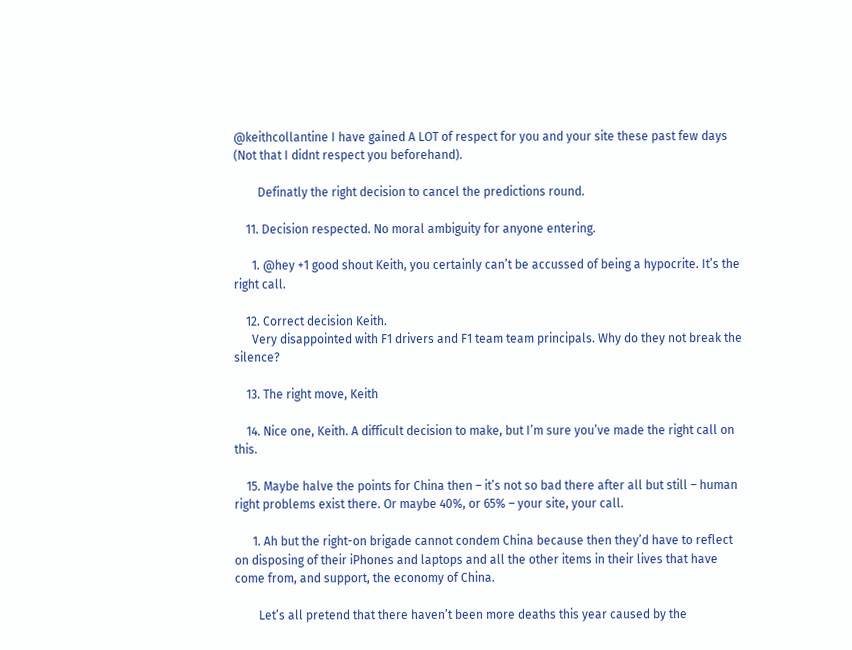@keithcollantine I have gained A LOT of respect for you and your site these past few days (Not that I didnt respect you beforehand).

        Definatly the right decision to cancel the predictions round.

    11. Decision respected. No moral ambiguity for anyone entering.

      1. @hey +1 good shout Keith, you certainly can’t be accussed of being a hypocrite. It’s the right call.

    12. Correct decision Keith.
      Very disappointed with F1 drivers and F1 team team principals. Why do they not break the silence?

    13. The right move, Keith

    14. Nice one, Keith. A difficult decision to make, but I’m sure you’ve made the right call on this.

    15. Maybe halve the points for China then – it’s not so bad there after all but still – human right problems exist there. Or maybe 40%, or 65% – your site, your call.

      1. Ah but the right-on brigade cannot condem China because then they’d have to reflect on disposing of their iPhones and laptops and all the other items in their lives that have come from, and support, the economy of China.

        Let’s all pretend that there haven’t been more deaths this year caused by the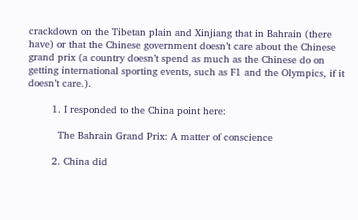crackdown on the Tibetan plain and Xinjiang that in Bahrain (there have) or that the Chinese government doesn’t care about the Chinese grand prix (a country doesn’t spend as much as the Chinese do on getting international sporting events, such as F1 and the Olympics, if it doesn’t care.).

        1. I responded to the China point here:

          The Bahrain Grand Prix: A matter of conscience

        2. China did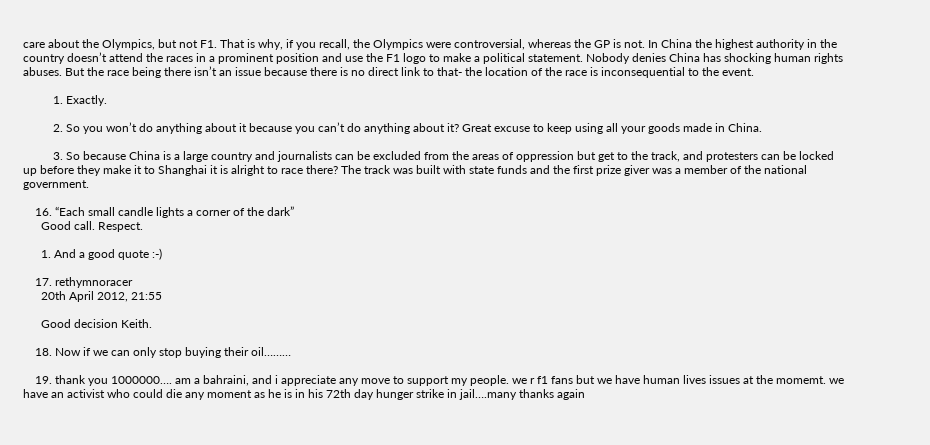care about the Olympics, but not F1. That is why, if you recall, the Olympics were controversial, whereas the GP is not. In China the highest authority in the country doesn’t attend the races in a prominent position and use the F1 logo to make a political statement. Nobody denies China has shocking human rights abuses. But the race being there isn’t an issue because there is no direct link to that- the location of the race is inconsequential to the event.

          1. Exactly.

          2. So you won’t do anything about it because you can’t do anything about it? Great excuse to keep using all your goods made in China.

          3. So because China is a large country and journalists can be excluded from the areas of oppression but get to the track, and protesters can be locked up before they make it to Shanghai it is alright to race there? The track was built with state funds and the first prize giver was a member of the national government.

    16. “Each small candle lights a corner of the dark”
      Good call. Respect.

      1. And a good quote :-)

    17. rethymnoracer
      20th April 2012, 21:55

      Good decision Keith.

    18. Now if we can only stop buying their oil………

    19. thank you 1000000…. am a bahraini, and i appreciate any move to support my people. we r f1 fans but we have human lives issues at the momemt. we have an activist who could die any moment as he is in his 72th day hunger strike in jail….many thanks again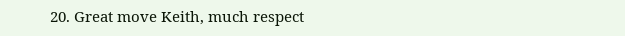20. Great move Keith, much respect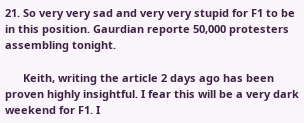21. So very very sad and very very stupid for F1 to be in this position. Gaurdian reporte 50,000 protesters assembling tonight.

      Keith, writing the article 2 days ago has been proven highly insightful. I fear this will be a very dark weekend for F1. I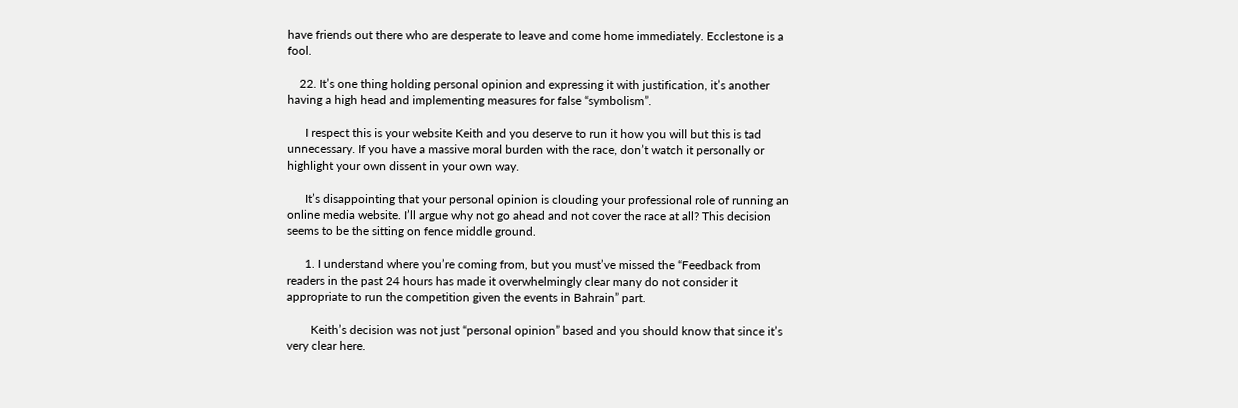have friends out there who are desperate to leave and come home immediately. Ecclestone is a fool.

    22. It’s one thing holding personal opinion and expressing it with justification, it’s another having a high head and implementing measures for false “symbolism”.

      I respect this is your website Keith and you deserve to run it how you will but this is tad unnecessary. If you have a massive moral burden with the race, don’t watch it personally or highlight your own dissent in your own way.

      It’s disappointing that your personal opinion is clouding your professional role of running an online media website. I’ll argue why not go ahead and not cover the race at all? This decision seems to be the sitting on fence middle ground.

      1. I understand where you’re coming from, but you must’ve missed the “Feedback from readers in the past 24 hours has made it overwhelmingly clear many do not consider it appropriate to run the competition given the events in Bahrain” part.

        Keith’s decision was not just “personal opinion” based and you should know that since it’s very clear here.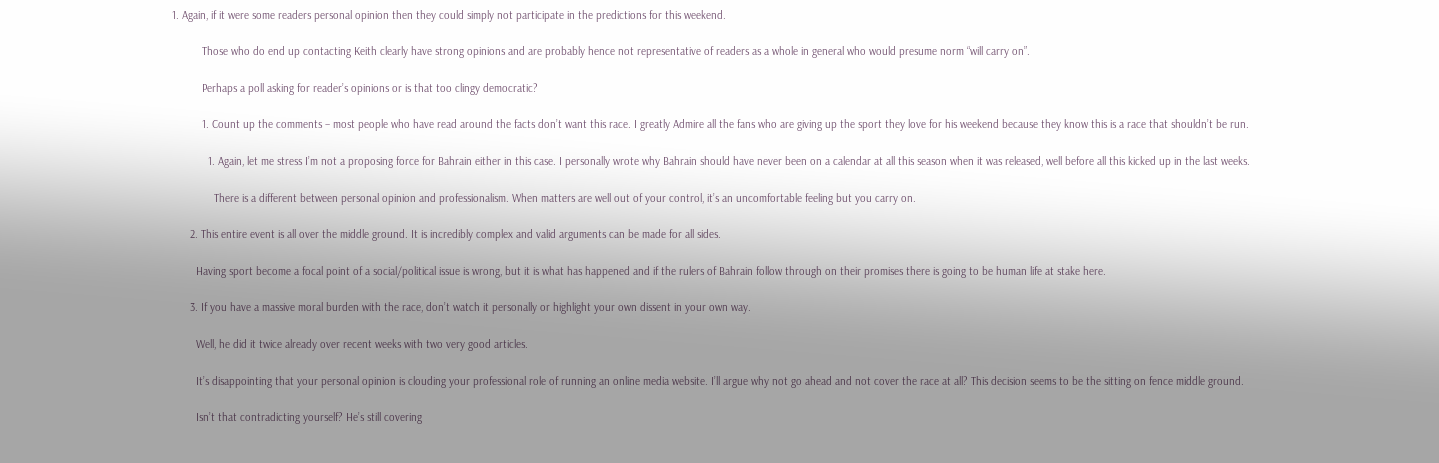1. Again, if it were some readers personal opinion then they could simply not participate in the predictions for this weekend.

          Those who do end up contacting Keith clearly have strong opinions and are probably hence not representative of readers as a whole in general who would presume norm “will carry on”.

          Perhaps a poll asking for reader’s opinions or is that too clingy democratic?

          1. Count up the comments – most people who have read around the facts don’t want this race. I greatly Admire all the fans who are giving up the sport they love for his weekend because they know this is a race that shouldn’t be run.

            1. Again, let me stress I’m not a proposing force for Bahrain either in this case. I personally wrote why Bahrain should have never been on a calendar at all this season when it was released, well before all this kicked up in the last weeks.

              There is a different between personal opinion and professionalism. When matters are well out of your control, it’s an uncomfortable feeling but you carry on.

      2. This entire event is all over the middle ground. It is incredibly complex and valid arguments can be made for all sides.

        Having sport become a focal point of a social/political issue is wrong, but it is what has happened and if the rulers of Bahrain follow through on their promises there is going to be human life at stake here.

      3. If you have a massive moral burden with the race, don’t watch it personally or highlight your own dissent in your own way.

        Well, he did it twice already over recent weeks with two very good articles.

        It’s disappointing that your personal opinion is clouding your professional role of running an online media website. I’ll argue why not go ahead and not cover the race at all? This decision seems to be the sitting on fence middle ground.

        Isn’t that contradicting yourself? He’s still covering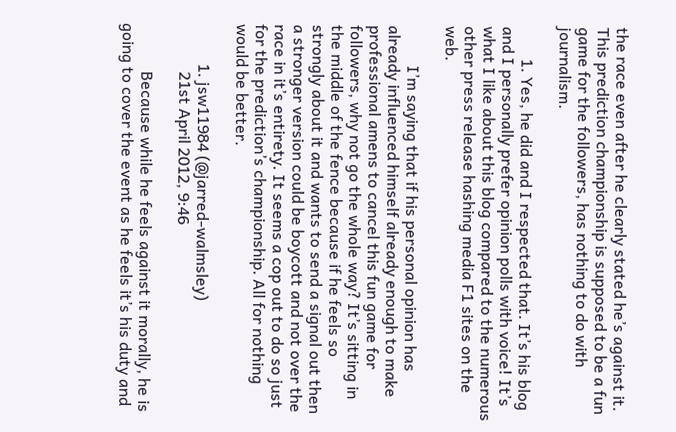the race even after he clearly stated he’s against it. This prediction championship is supposed to be a fun game for the followers, has nothing to do with journalism.

        1. Yes, he did and I respected that. It’s his blog and I personally prefer opinion polls with voice! It’s what I like about this blog compared to the numerous other press release hashing media F1 sites on the web.

          I’m saying that if his personal opinion has already influenced himself already enough to make professional amens to cancel this fun game for followers, why not go the whole way? It’s sitting in the middle of the fence because if he feels so strongly about it and wants to send a signal out then a stronger version could be boycott and not over the race in it’s entirety. It seems a cop out to do so just for the prediction’s championship. All for nothing would be better.

          1. jsw11984 (@jarred-walmsley)
            21st April 2012, 9:46

            Because while he feels against it morally, he is going to cover the event as he feels it’s his duty and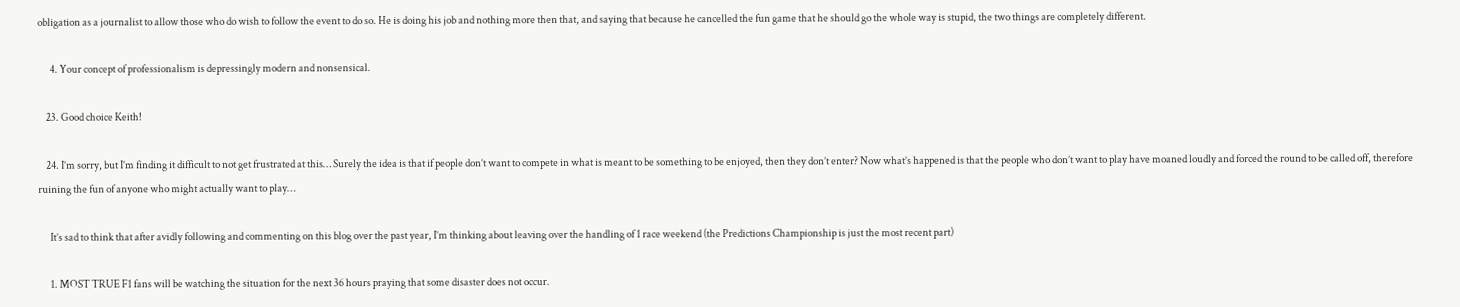obligation as a journalist to allow those who do wish to follow the event to do so. He is doing his job and nothing more then that, and saying that because he cancelled the fun game that he should go the whole way is stupid, the two things are completely different.

      4. Your concept of professionalism is depressingly modern and nonsensical.

    23. Good choice Keith!

    24. I’m sorry, but I’m finding it difficult to not get frustrated at this… Surely the idea is that if people don’t want to compete in what is meant to be something to be enjoyed, then they don’t enter? Now what’s happened is that the people who don’t want to play have moaned loudly and forced the round to be called off, therefore ruining the fun of anyone who might actually want to play…

      It’s sad to think that after avidly following and commenting on this blog over the past year, I’m thinking about leaving over the handling of 1 race weekend (the Predictions Championship is just the most recent part)

      1. MOST TRUE F1 fans will be watching the situation for the next 36 hours praying that some disaster does not occur.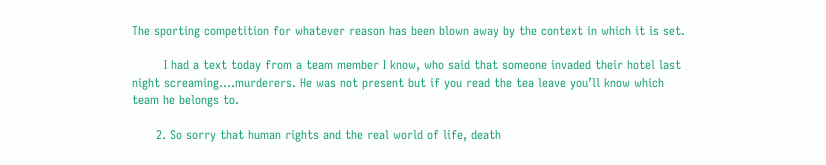The sporting competition for whatever reason has been blown away by the context in which it is set.

        I had a text today from a team member I know, who said that someone invaded their hotel last night screaming….murderers. He was not present but if you read the tea leave you’ll know which team he belongs to.

      2. So sorry that human rights and the real world of life, death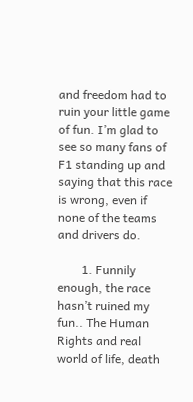and freedom had to ruin your little game of fun. I’m glad to see so many fans of F1 standing up and saying that this race is wrong, even if none of the teams and drivers do.

        1. Funnily enough, the race hasn’t ruined my fun.. The Human Rights and real world of life, death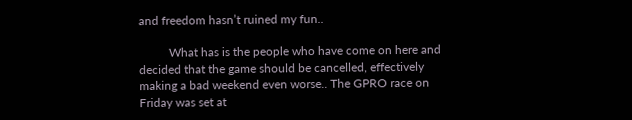and freedom hasn’t ruined my fun..

          What has is the people who have come on here and decided that the game should be cancelled, effectively making a bad weekend even worse.. The GPRO race on Friday was set at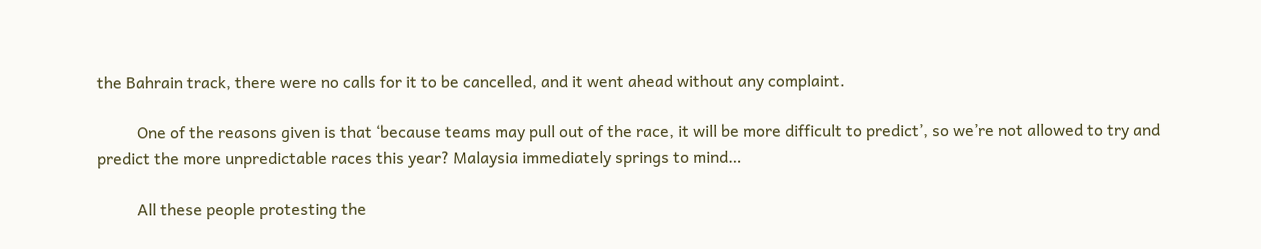the Bahrain track, there were no calls for it to be cancelled, and it went ahead without any complaint.

          One of the reasons given is that ‘because teams may pull out of the race, it will be more difficult to predict’, so we’re not allowed to try and predict the more unpredictable races this year? Malaysia immediately springs to mind…

          All these people protesting the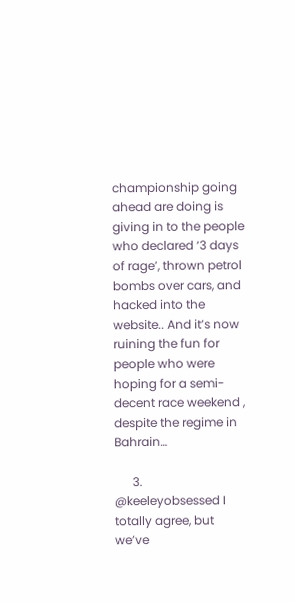championship going ahead are doing is giving in to the people who declared ‘3 days of rage’, thrown petrol bombs over cars, and hacked into the website.. And it’s now ruining the fun for people who were hoping for a semi-decent race weekend , despite the regime in Bahrain…

      3. @keeleyobsessed I totally agree, but we’ve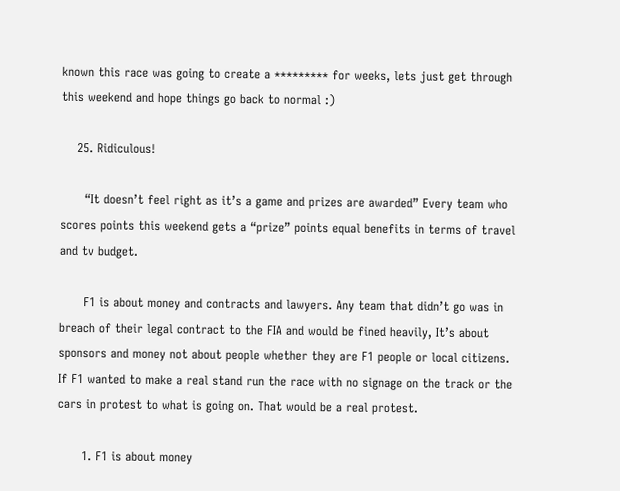known this race was going to create a ********* for weeks, lets just get through this weekend and hope things go back to normal :)

    25. Ridiculous!

      “It doesn’t feel right as it’s a game and prizes are awarded” Every team who scores points this weekend gets a “prize” points equal benefits in terms of travel and tv budget.

      F1 is about money and contracts and lawyers. Any team that didn’t go was in breach of their legal contract to the FIA and would be fined heavily, It’s about sponsors and money not about people whether they are F1 people or local citizens. If F1 wanted to make a real stand run the race with no signage on the track or the cars in protest to what is going on. That would be a real protest.

      1. F1 is about money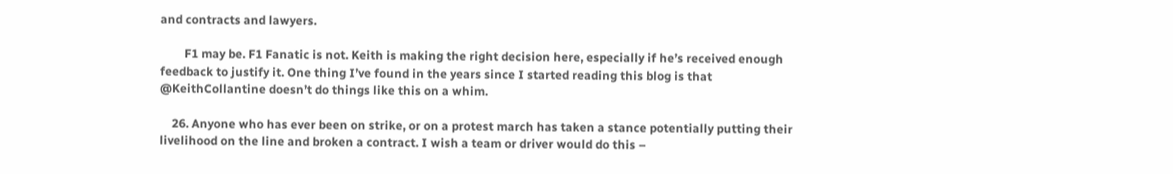and contracts and lawyers.

        F1 may be. F1 Fanatic is not. Keith is making the right decision here, especially if he’s received enough feedback to justify it. One thing I’ve found in the years since I started reading this blog is that @KeithCollantine doesn’t do things like this on a whim.

    26. Anyone who has ever been on strike, or on a protest march has taken a stance potentially putting their livelihood on the line and broken a contract. I wish a team or driver would do this –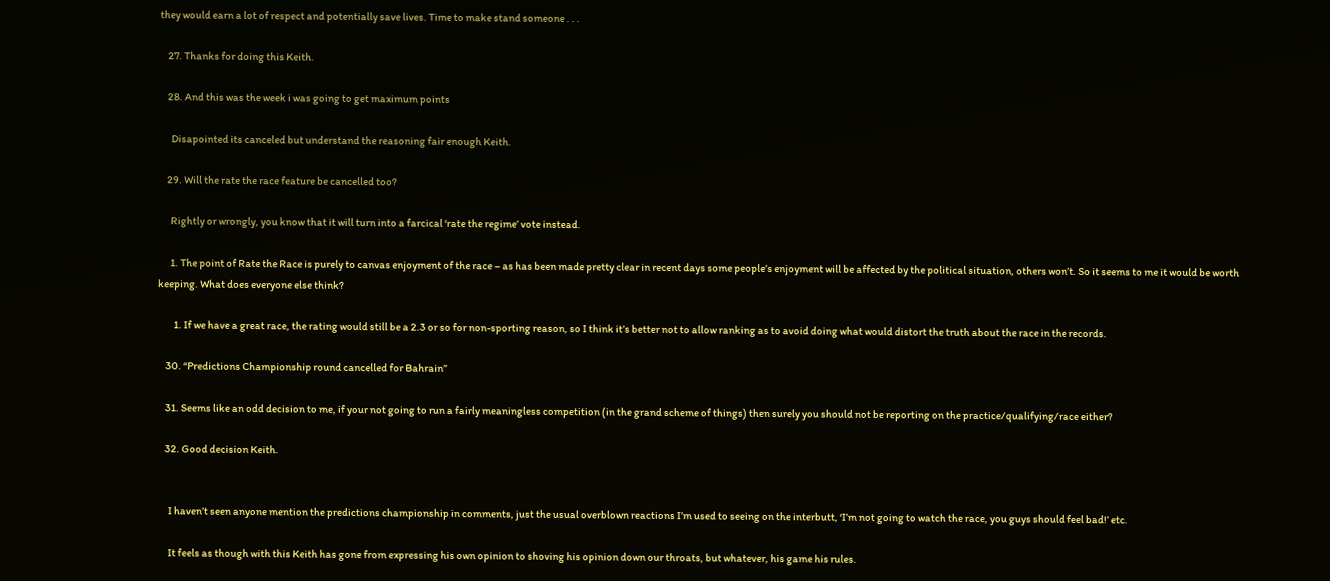they would earn a lot of respect and potentially save lives. Time to make stand someone . . .

    27. Thanks for doing this Keith.

    28. And this was the week i was going to get maximum points

      Disapointed its canceled but understand the reasoning fair enough Keith.

    29. Will the rate the race feature be cancelled too?

      Rightly or wrongly, you know that it will turn into a farcical ‘rate the regime’ vote instead.

      1. The point of Rate the Race is purely to canvas enjoyment of the race – as has been made pretty clear in recent days some people’s enjoyment will be affected by the political situation, others won’t. So it seems to me it would be worth keeping. What does everyone else think?

        1. If we have a great race, the rating would still be a 2.3 or so for non-sporting reason, so I think it’s better not to allow ranking as to avoid doing what would distort the truth about the race in the records.

    30. “Predictions Championship round cancelled for Bahrain”

    31. Seems like an odd decision to me, if your not going to run a fairly meaningless competition (in the grand scheme of things) then surely you should not be reporting on the practice/qualifying/race either?

    32. Good decision Keith.


      I haven’t seen anyone mention the predictions championship in comments, just the usual overblown reactions I’m used to seeing on the interbutt, ‘I’m not going to watch the race, you guys should feel bad!’ etc.

      It feels as though with this Keith has gone from expressing his own opinion to shoving his opinion down our throats, but whatever, his game his rules.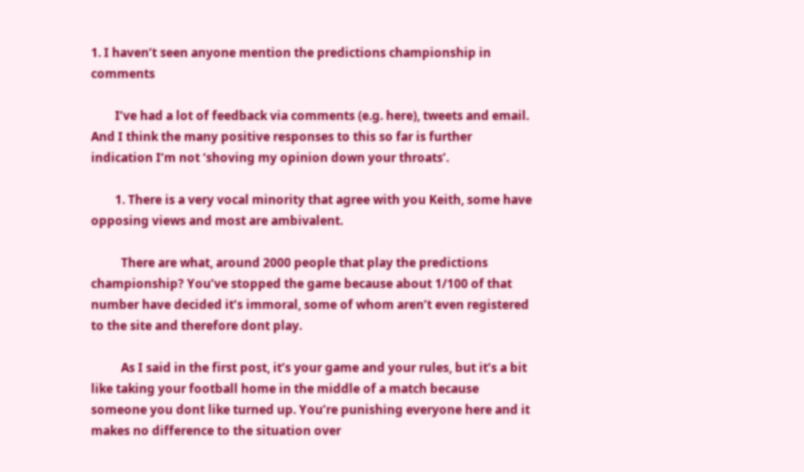1. I haven’t seen anyone mention the predictions championship in comments

        I’ve had a lot of feedback via comments (e.g. here), tweets and email. And I think the many positive responses to this so far is further indication I’m not ‘shoving my opinion down your throats’.

        1. There is a very vocal minority that agree with you Keith, some have opposing views and most are ambivalent.

          There are what, around 2000 people that play the predictions championship? You’ve stopped the game because about 1/100 of that number have decided it’s immoral, some of whom aren’t even registered to the site and therefore dont play.

          As I said in the first post, it’s your game and your rules, but it’s a bit like taking your football home in the middle of a match because someone you dont like turned up. You’re punishing everyone here and it makes no difference to the situation over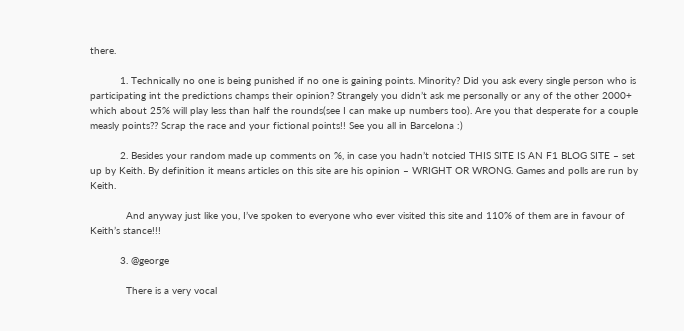there.

          1. Technically no one is being punished if no one is gaining points. Minority? Did you ask every single person who is participating int the predictions champs their opinion? Strangely you didn’t ask me personally or any of the other 2000+ which about 25% will play less than half the rounds(see I can make up numbers too). Are you that desperate for a couple measly points?? Scrap the race and your fictional points!! See you all in Barcelona :)

          2. Besides your random made up comments on %, in case you hadn’t notcied THIS SITE IS AN F1 BLOG SITE – set up by Keith. By definition it means articles on this site are his opinion – WRIGHT OR WRONG. Games and polls are run by Keith.

            And anyway just like you, I’ve spoken to everyone who ever visited this site and 110% of them are in favour of Keith’s stance!!!

          3. @george

            There is a very vocal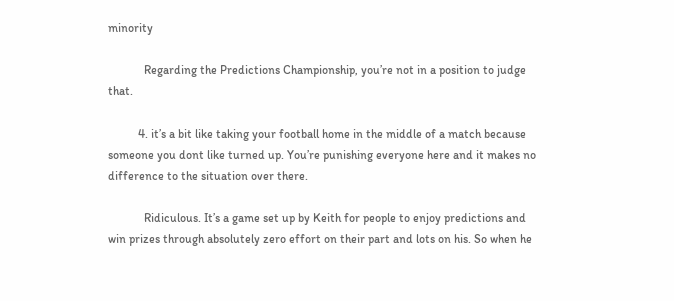minority

            Regarding the Predictions Championship, you’re not in a position to judge that.

          4. it’s a bit like taking your football home in the middle of a match because someone you dont like turned up. You’re punishing everyone here and it makes no difference to the situation over there.

            Ridiculous. It’s a game set up by Keith for people to enjoy predictions and win prizes through absolutely zero effort on their part and lots on his. So when he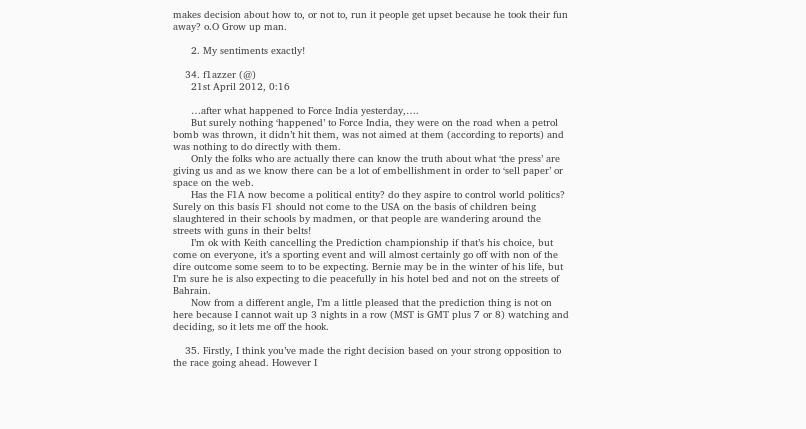makes decision about how to, or not to, run it people get upset because he took their fun away? o.O Grow up man.

      2. My sentiments exactly!

    34. f1azzer (@)
      21st April 2012, 0:16

      …after what happened to Force India yesterday,….
      But surely nothing ‘happened’ to Force India, they were on the road when a petrol bomb was thrown, it didn’t hit them, was not aimed at them (according to reports) and was nothing to do directly with them.
      Only the folks who are actually there can know the truth about what ‘the press’ are giving us and as we know there can be a lot of embellishment in order to ‘sell paper’ or space on the web.
      Has the F1A now become a political entity? do they aspire to control world politics? Surely on this basis F1 should not come to the USA on the basis of children being slaughtered in their schools by madmen, or that people are wandering around the streets with guns in their belts!
      I’m ok with Keith cancelling the Prediction championship if that’s his choice, but come on everyone, it’s a sporting event and will almost certainly go off with non of the dire outcome some seem to to be expecting. Bernie may be in the winter of his life, but I’m sure he is also expecting to die peacefully in his hotel bed and not on the streets of Bahrain.
      Now from a different angle, I’m a little pleased that the prediction thing is not on here because I cannot wait up 3 nights in a row (MST is GMT plus 7 or 8) watching and deciding, so it lets me off the hook.

    35. Firstly, I think you’ve made the right decision based on your strong opposition to the race going ahead. However I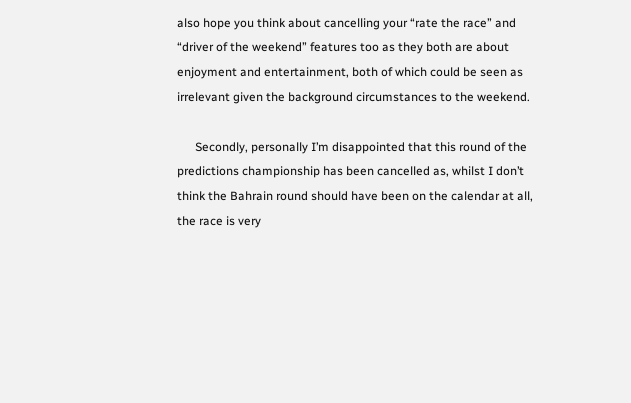also hope you think about cancelling your “rate the race” and “driver of the weekend” features too as they both are about enjoyment and entertainment, both of which could be seen as irrelevant given the background circumstances to the weekend.

      Secondly, personally I’m disappointed that this round of the predictions championship has been cancelled as, whilst I don’t think the Bahrain round should have been on the calendar at all, the race is very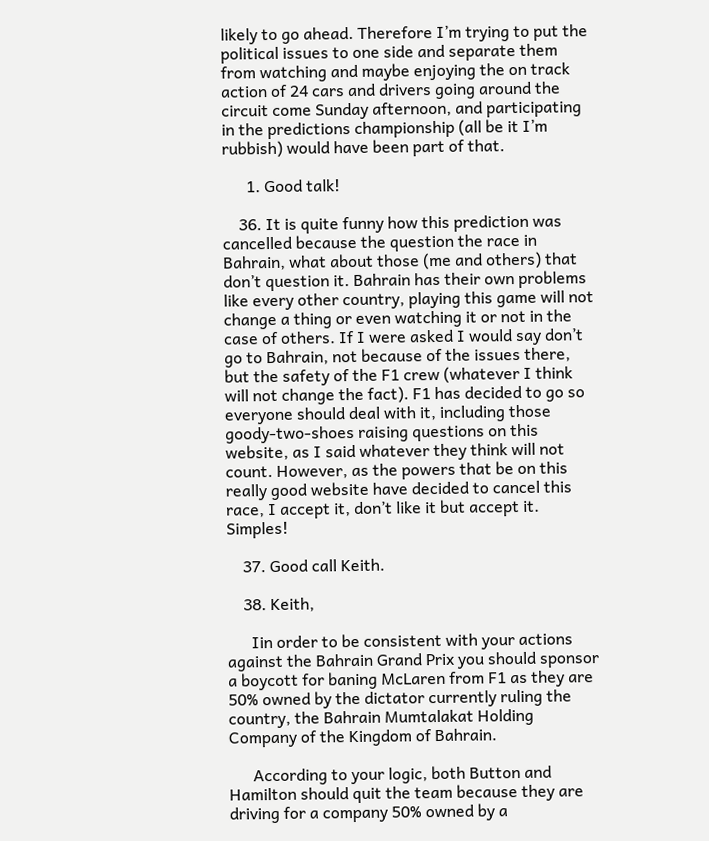likely to go ahead. Therefore I’m trying to put the political issues to one side and separate them from watching and maybe enjoying the on track action of 24 cars and drivers going around the circuit come Sunday afternoon, and participating in the predictions championship (all be it I’m rubbish) would have been part of that.

      1. Good talk!

    36. It is quite funny how this prediction was cancelled because the question the race in Bahrain, what about those (me and others) that don’t question it. Bahrain has their own problems like every other country, playing this game will not change a thing or even watching it or not in the case of others. If I were asked I would say don’t go to Bahrain, not because of the issues there, but the safety of the F1 crew (whatever I think will not change the fact). F1 has decided to go so everyone should deal with it, including those goody-two-shoes raising questions on this website, as I said whatever they think will not count. However, as the powers that be on this really good website have decided to cancel this race, I accept it, don’t like it but accept it. Simples!

    37. Good call Keith.

    38. Keith,

      Iin order to be consistent with your actions against the Bahrain Grand Prix you should sponsor a boycott for baning McLaren from F1 as they are 50% owned by the dictator currently ruling the country, the Bahrain Mumtalakat Holding Company of the Kingdom of Bahrain.

      According to your logic, both Button and Hamilton should quit the team because they are driving for a company 50% owned by a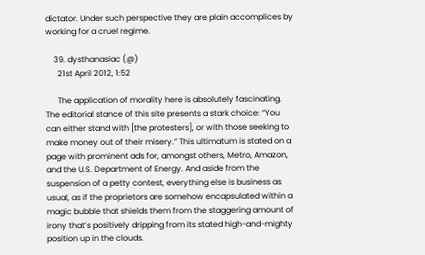dictator. Under such perspective they are plain accomplices by working for a cruel regime.

    39. dysthanasiac (@)
      21st April 2012, 1:52

      The application of morality here is absolutely fascinating. The editorial stance of this site presents a stark choice: “You can either stand with [the protesters], or with those seeking to make money out of their misery.” This ultimatum is stated on a page with prominent ads for, amongst others, Metro, Amazon, and the U.S. Department of Energy. And aside from the suspension of a petty contest, everything else is business as usual, as if the proprietors are somehow encapsulated within a magic bubble that shields them from the staggering amount of irony that’s positively dripping from its stated high-and-mighty position up in the clouds.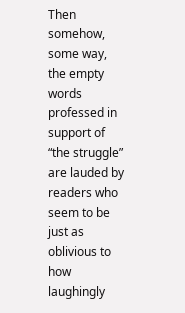Then somehow, some way, the empty words professed in support of “the struggle” are lauded by readers who seem to be just as oblivious to how laughingly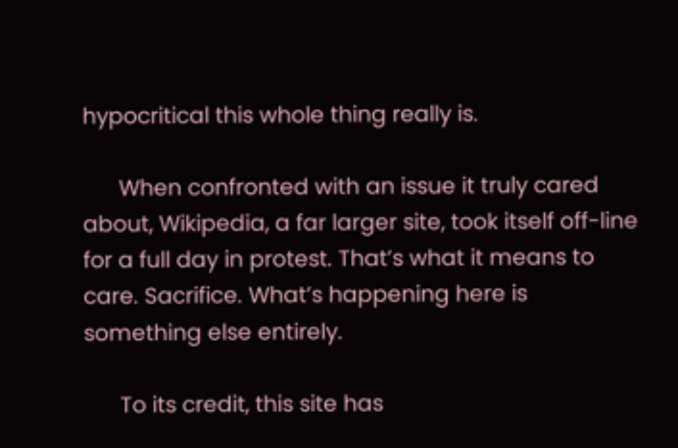hypocritical this whole thing really is.

      When confronted with an issue it truly cared about, Wikipedia, a far larger site, took itself off-line for a full day in protest. That’s what it means to care. Sacrifice. What’s happening here is something else entirely.

      To its credit, this site has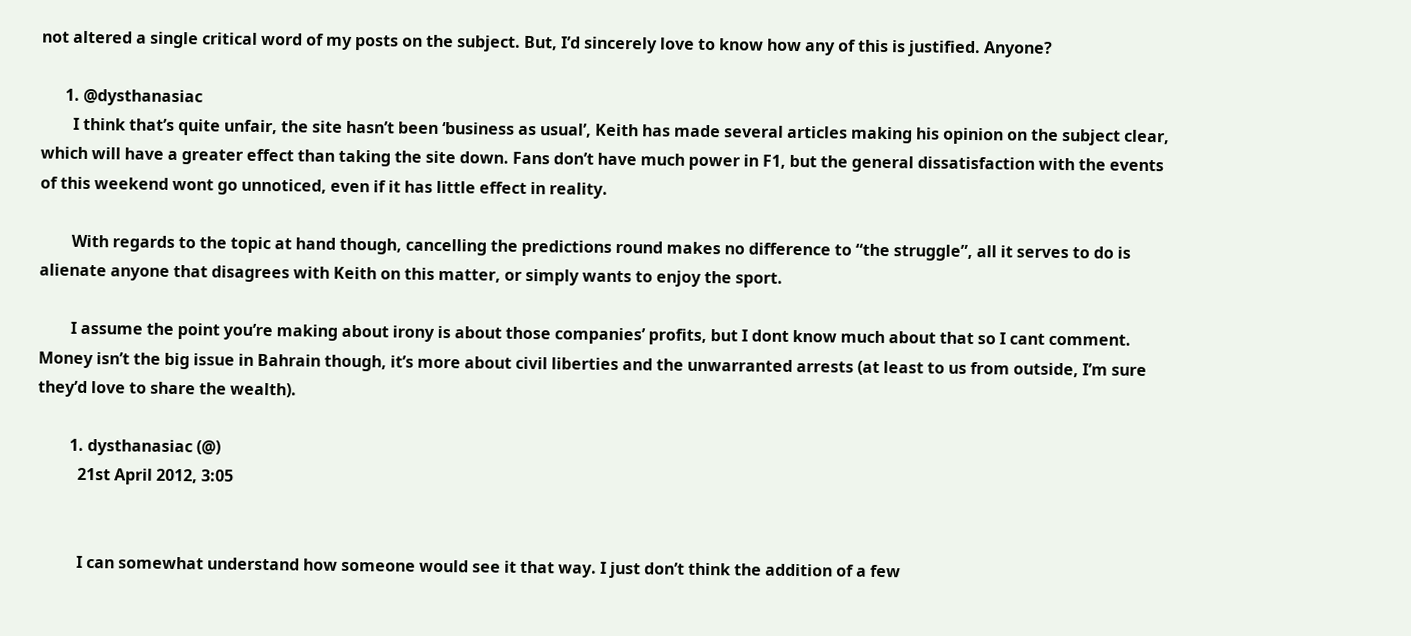not altered a single critical word of my posts on the subject. But, I’d sincerely love to know how any of this is justified. Anyone?

      1. @dysthanasiac
        I think that’s quite unfair, the site hasn’t been ‘business as usual’, Keith has made several articles making his opinion on the subject clear, which will have a greater effect than taking the site down. Fans don’t have much power in F1, but the general dissatisfaction with the events of this weekend wont go unnoticed, even if it has little effect in reality.

        With regards to the topic at hand though, cancelling the predictions round makes no difference to “the struggle”, all it serves to do is alienate anyone that disagrees with Keith on this matter, or simply wants to enjoy the sport.

        I assume the point you’re making about irony is about those companies’ profits, but I dont know much about that so I cant comment. Money isn’t the big issue in Bahrain though, it’s more about civil liberties and the unwarranted arrests (at least to us from outside, I’m sure they’d love to share the wealth).

        1. dysthanasiac (@)
          21st April 2012, 3:05


          I can somewhat understand how someone would see it that way. I just don’t think the addition of a few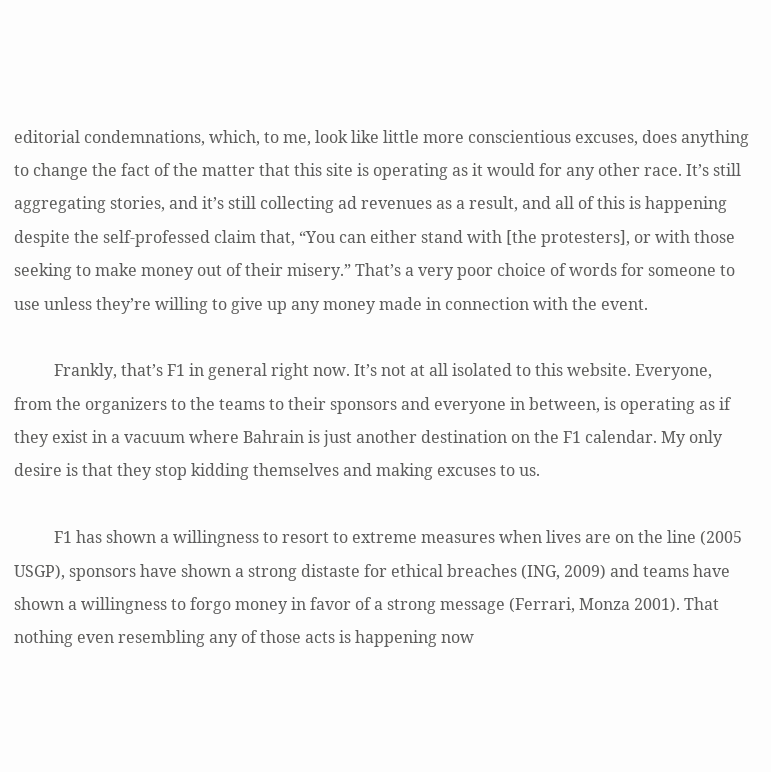editorial condemnations, which, to me, look like little more conscientious excuses, does anything to change the fact of the matter that this site is operating as it would for any other race. It’s still aggregating stories, and it’s still collecting ad revenues as a result, and all of this is happening despite the self-professed claim that, “You can either stand with [the protesters], or with those seeking to make money out of their misery.” That’s a very poor choice of words for someone to use unless they’re willing to give up any money made in connection with the event.

          Frankly, that’s F1 in general right now. It’s not at all isolated to this website. Everyone, from the organizers to the teams to their sponsors and everyone in between, is operating as if they exist in a vacuum where Bahrain is just another destination on the F1 calendar. My only desire is that they stop kidding themselves and making excuses to us.

          F1 has shown a willingness to resort to extreme measures when lives are on the line (2005 USGP), sponsors have shown a strong distaste for ethical breaches (ING, 2009) and teams have shown a willingness to forgo money in favor of a strong message (Ferrari, Monza 2001). That nothing even resembling any of those acts is happening now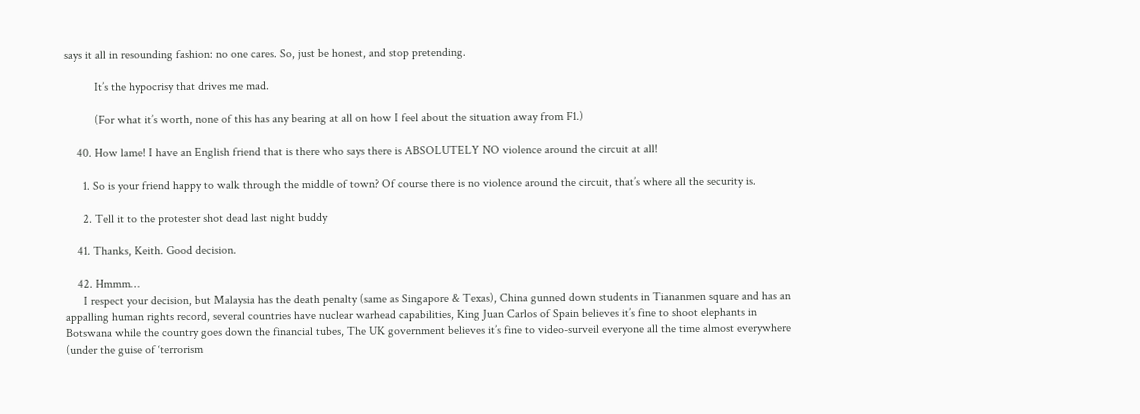says it all in resounding fashion: no one cares. So, just be honest, and stop pretending.

          It’s the hypocrisy that drives me mad.

          (For what it’s worth, none of this has any bearing at all on how I feel about the situation away from F1.)

    40. How lame! I have an English friend that is there who says there is ABSOLUTELY NO violence around the circuit at all!

      1. So is your friend happy to walk through the middle of town? Of course there is no violence around the circuit, that’s where all the security is.

      2. Tell it to the protester shot dead last night buddy

    41. Thanks, Keith. Good decision.

    42. Hmmm…
      I respect your decision, but Malaysia has the death penalty (same as Singapore & Texas), China gunned down students in Tiananmen square and has an appalling human rights record, several countries have nuclear warhead capabilities, King Juan Carlos of Spain believes it’s fine to shoot elephants in Botswana while the country goes down the financial tubes, The UK government believes it’s fine to video-surveil everyone all the time almost everywhere (under the guise of ‘terrorism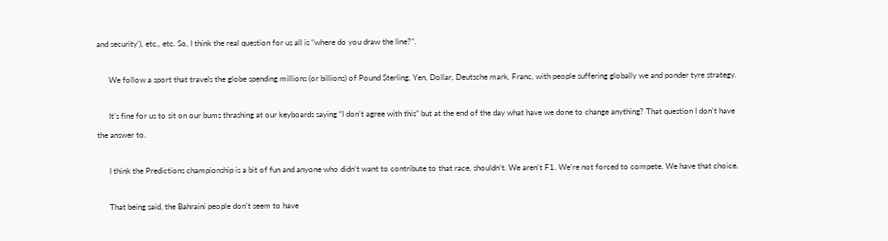and security’), etc., etc. So, I think the real question for us all is “where do you draw the line?”.

      We follow a sport that travels the globe spending millions (or billions) of Pound Sterling, Yen, Dollar, Deutsche mark, Franc, with people suffering globally we and ponder tyre strategy.

      It’s fine for us to sit on our bums thrashing at our keyboards saying “I don’t agree with this” but at the end of the day what have we done to change anything? That question I don’t have the answer to.

      I think the Predictions championship is a bit of fun and anyone who didn’t want to contribute to that race, shouldn’t. We aren’t F1. We’re not forced to compete. We have that choice.

      That being said, the Bahraini people don’t seem to have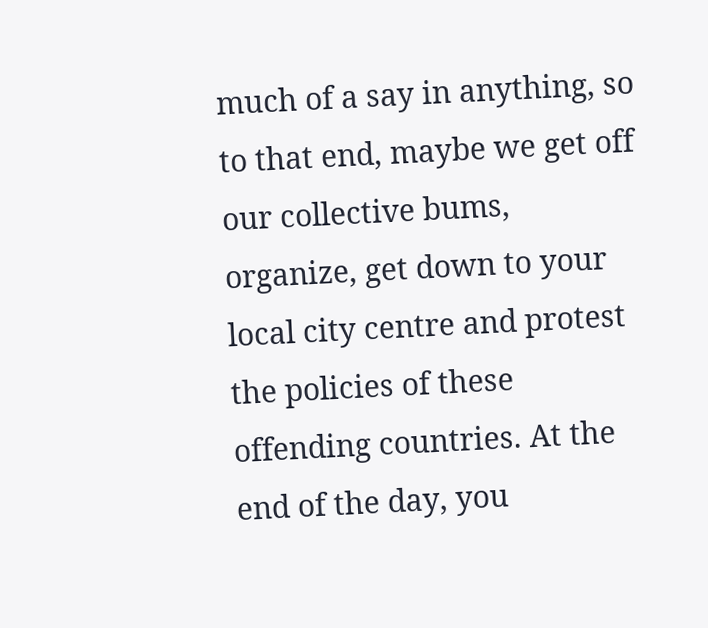much of a say in anything, so to that end, maybe we get off our collective bums, organize, get down to your local city centre and protest the policies of these offending countries. At the end of the day, you